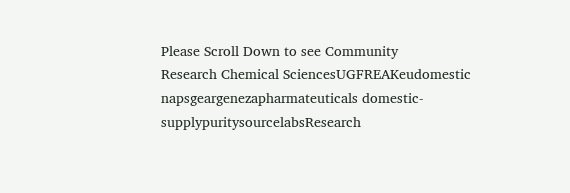Please Scroll Down to see Community
Research Chemical SciencesUGFREAKeudomestic
napsgeargenezapharmateuticals domestic-supplypuritysourcelabsResearch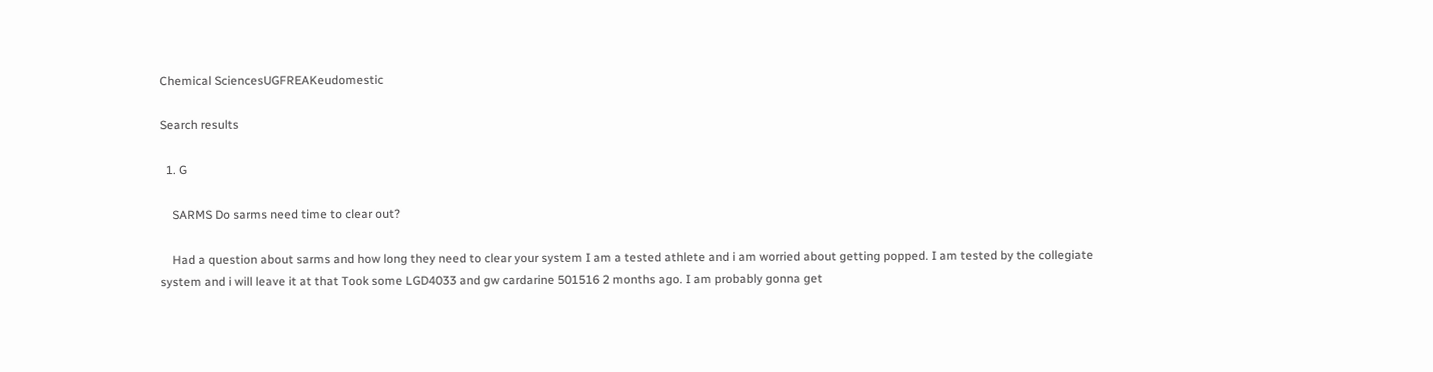Chemical SciencesUGFREAKeudomestic

Search results

  1. G

    SARMS Do sarms need time to clear out?

    Had a question about sarms and how long they need to clear your system I am a tested athlete and i am worried about getting popped. I am tested by the collegiate system and i will leave it at that Took some LGD4033 and gw cardarine 501516 2 months ago. I am probably gonna get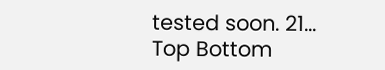tested soon. 21...
Top Bottom